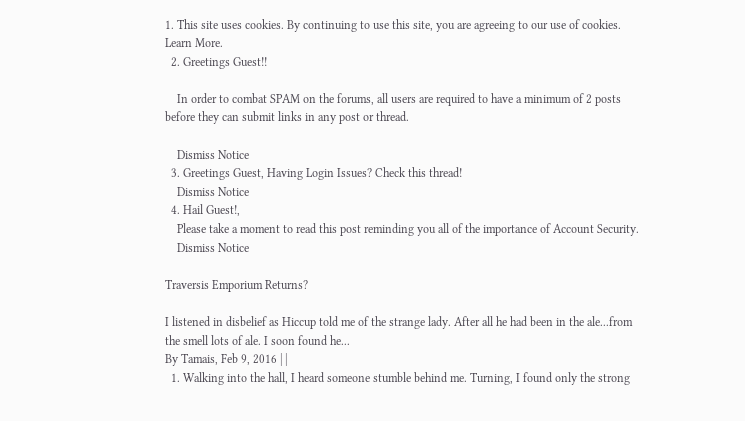1. This site uses cookies. By continuing to use this site, you are agreeing to our use of cookies. Learn More.
  2. Greetings Guest!!

    In order to combat SPAM on the forums, all users are required to have a minimum of 2 posts before they can submit links in any post or thread.

    Dismiss Notice
  3. Greetings Guest, Having Login Issues? Check this thread!
    Dismiss Notice
  4. Hail Guest!,
    Please take a moment to read this post reminding you all of the importance of Account Security.
    Dismiss Notice

Traversis Emporium Returns?

I listened in disbelief as Hiccup told me of the strange lady. After all he had been in the ale...from the smell lots of ale. I soon found he...
By Tamais, Feb 9, 2016 | |
  1. Walking into the hall, I heard someone stumble behind me. Turning, I found only the strong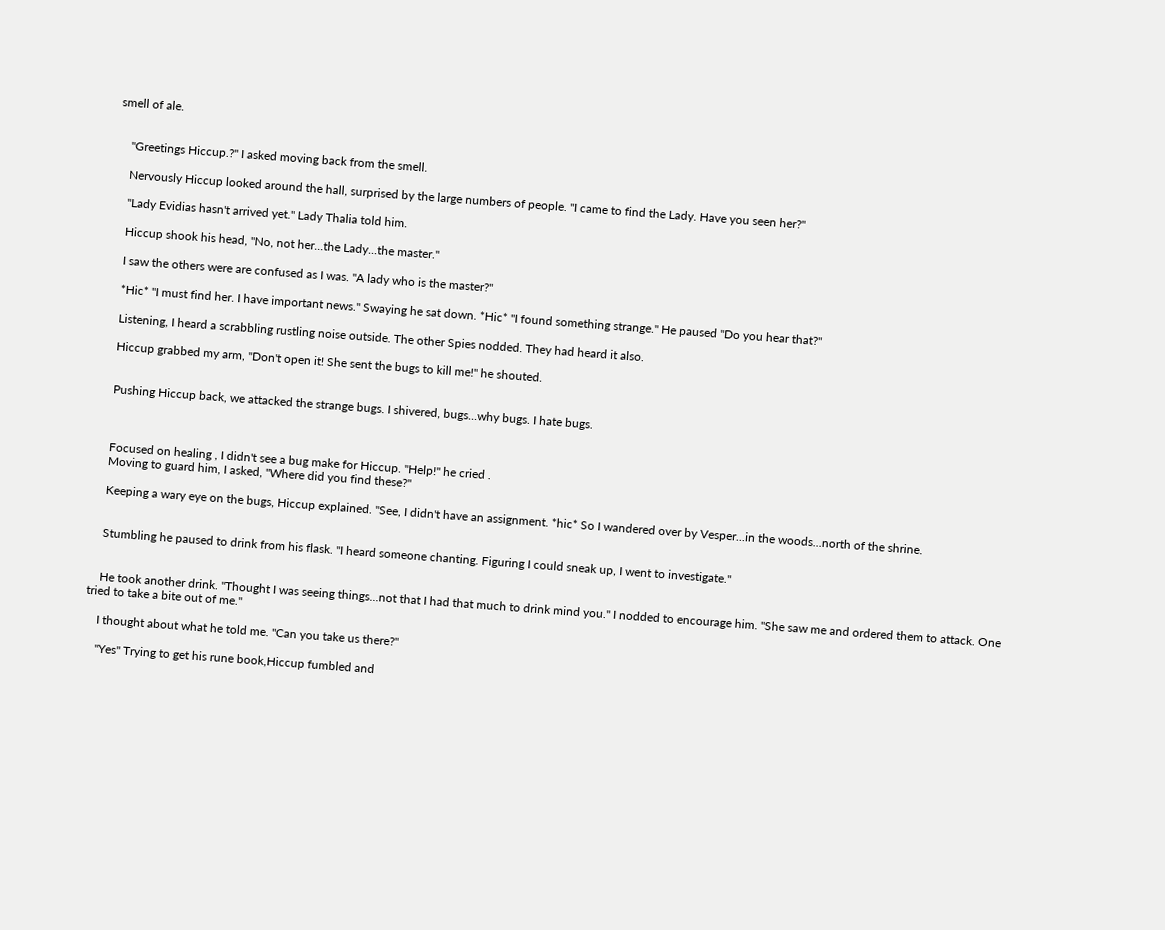smell of ale.


    "Greetings Hiccup.?" I asked moving back from the smell.

    Nervously Hiccup looked around the hall, surprised by the large numbers of people. "I came to find the Lady. Have you seen her?"

    "Lady Evidias hasn't arrived yet." Lady Thalia told him.

    Hiccup shook his head, "No, not her...the Lady...the master."

    I saw the others were are confused as I was. "A lady who is the master?"

    *Hic* "I must find her. I have important news." Swaying he sat down. *Hic* "I found something strange." He paused "Do you hear that?"

    Listening, I heard a scrabbling rustling noise outside. The other Spies nodded. They had heard it also.

    Hiccup grabbed my arm, "Don't open it! She sent the bugs to kill me!" he shouted.


    Pushing Hiccup back, we attacked the strange bugs. I shivered, bugs...why bugs. I hate bugs.



    Focused on healing , I didn't see a bug make for Hiccup. "Help!" he cried .
    Moving to guard him, I asked, "Where did you find these?"

    Keeping a wary eye on the bugs, Hiccup explained. "See, I didn't have an assignment. *hic* So I wandered over by Vesper...in the woods...north of the shrine.


    Stumbling he paused to drink from his flask. "I heard someone chanting. Figuring I could sneak up, I went to investigate."


    He took another drink. "Thought I was seeing things...not that I had that much to drink mind you." I nodded to encourage him. "She saw me and ordered them to attack. One tried to take a bite out of me."

    I thought about what he told me. "Can you take us there?"

    "Yes" Trying to get his rune book,Hiccup fumbled and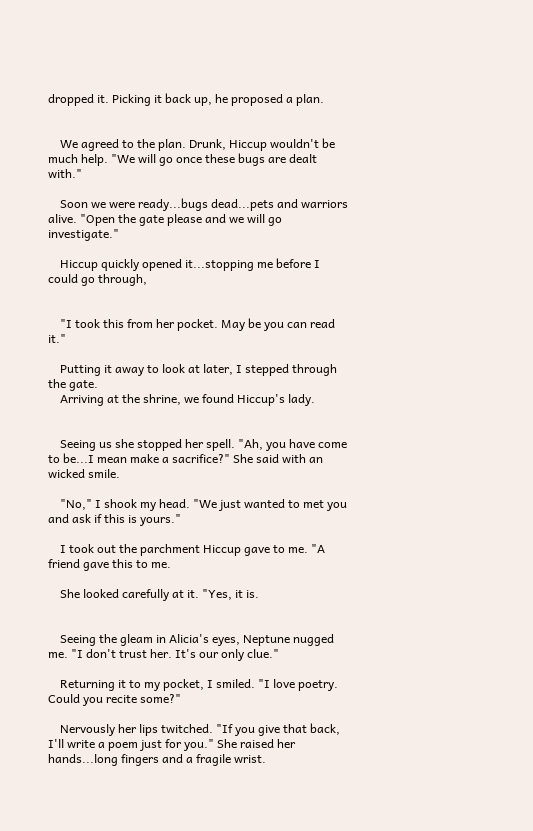dropped it. Picking it back up, he proposed a plan.


    We agreed to the plan. Drunk, Hiccup wouldn't be much help. "We will go once these bugs are dealt with."

    Soon we were ready...bugs dead...pets and warriors alive. "Open the gate please and we will go investigate."

    Hiccup quickly opened it...stopping me before I could go through,


    "I took this from her pocket. May be you can read it."

    Putting it away to look at later, I stepped through the gate.
    Arriving at the shrine, we found Hiccup's lady.


    Seeing us she stopped her spell. "Ah, you have come to be...I mean make a sacrifice?" She said with an wicked smile.

    "No," I shook my head. "We just wanted to met you and ask if this is yours."

    I took out the parchment Hiccup gave to me. "A friend gave this to me.

    She looked carefully at it. "Yes, it is.


    Seeing the gleam in Alicia's eyes, Neptune nugged me. "I don't trust her. It's our only clue."

    Returning it to my pocket, I smiled. "I love poetry. Could you recite some?"

    Nervously her lips twitched. "If you give that back, I'll write a poem just for you." She raised her hands...long fingers and a fragile wrist.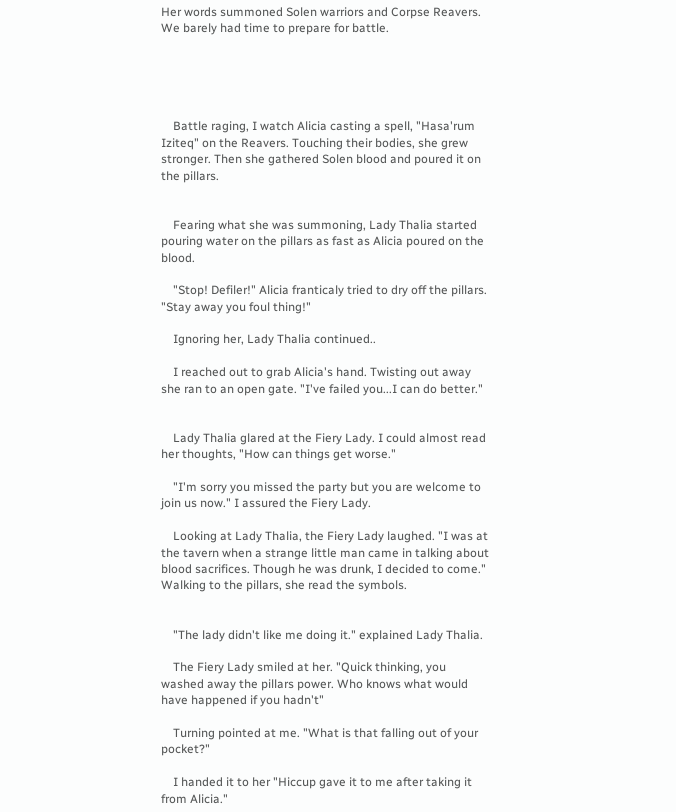Her words summoned Solen warriors and Corpse Reavers. We barely had time to prepare for battle.





    Battle raging, I watch Alicia casting a spell, "Hasa'rum Iziteq" on the Reavers. Touching their bodies, she grew stronger. Then she gathered Solen blood and poured it on the pillars.


    Fearing what she was summoning, Lady Thalia started pouring water on the pillars as fast as Alicia poured on the blood.

    "Stop! Defiler!" Alicia franticaly tried to dry off the pillars. "Stay away you foul thing!"

    Ignoring her, Lady Thalia continued..

    I reached out to grab Alicia's hand. Twisting out away she ran to an open gate. "I've failed you...I can do better."


    Lady Thalia glared at the Fiery Lady. I could almost read her thoughts, "How can things get worse."

    "I'm sorry you missed the party but you are welcome to join us now." I assured the Fiery Lady.

    Looking at Lady Thalia, the Fiery Lady laughed. "I was at the tavern when a strange little man came in talking about blood sacrifices. Though he was drunk, I decided to come." Walking to the pillars, she read the symbols.


    "The lady didn't like me doing it." explained Lady Thalia.

    The Fiery Lady smiled at her. "Quick thinking, you washed away the pillars power. Who knows what would have happened if you hadn't"

    Turning pointed at me. "What is that falling out of your pocket?"

    I handed it to her "Hiccup gave it to me after taking it from Alicia."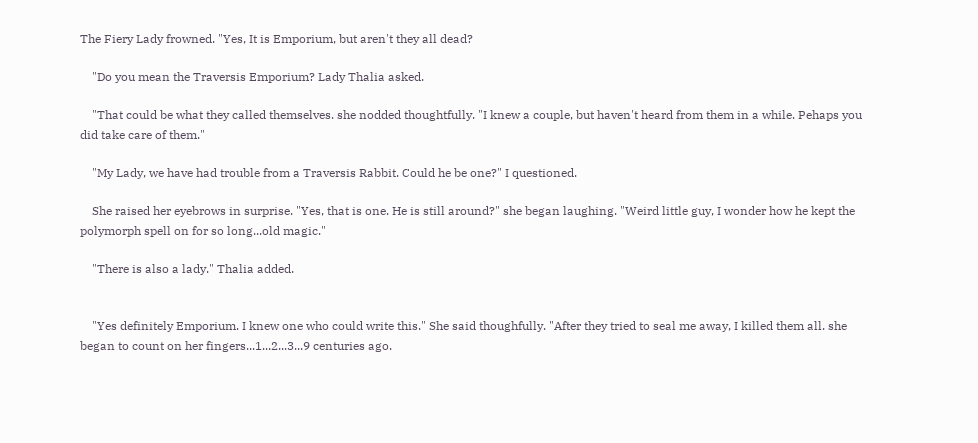The Fiery Lady frowned. "Yes, It is Emporium, but aren't they all dead?

    "Do you mean the Traversis Emporium? Lady Thalia asked.

    "That could be what they called themselves. she nodded thoughtfully. "I knew a couple, but haven't heard from them in a while. Pehaps you did take care of them."

    "My Lady, we have had trouble from a Traversis Rabbit. Could he be one?" I questioned.

    She raised her eyebrows in surprise. "Yes, that is one. He is still around?" she began laughing. "Weird little guy, I wonder how he kept the polymorph spell on for so long...old magic."

    "There is also a lady." Thalia added.


    "Yes definitely Emporium. I knew one who could write this." She said thoughfully. "After they tried to seal me away, I killed them all. she began to count on her fingers...1...2...3...9 centuries ago.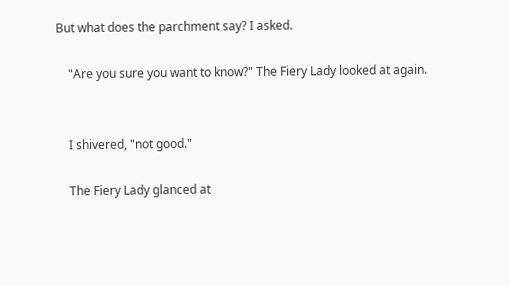But what does the parchment say? I asked.

    "Are you sure you want to know?" The Fiery Lady looked at again.


    I shivered, "not good."

    The Fiery Lady glanced at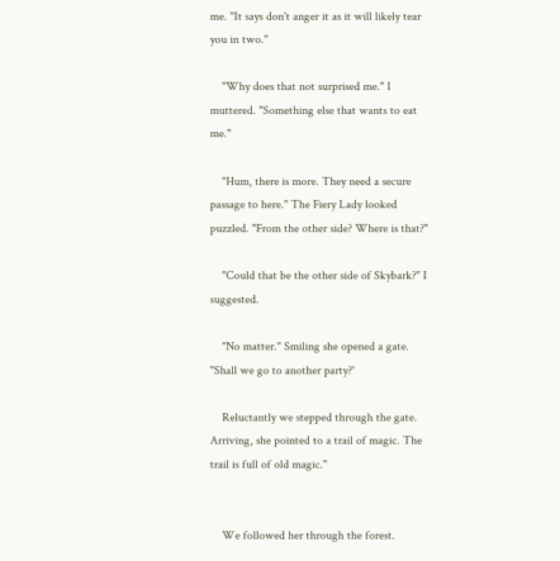me. "It says don't anger it as it will likely tear you in two."

    "Why does that not surprised me." I muttered. "Something else that wants to eat me."

    "Hum, there is more. They need a secure passage to here." The Fiery Lady looked puzzled. "From the other side? Where is that?"

    "Could that be the other side of Skybark?" I suggested.

    "No matter." Smiling she opened a gate. "Shall we go to another party?'

    Reluctantly we stepped through the gate. Arriving, she pointed to a trail of magic. The trail is full of old magic."


    We followed her through the forest.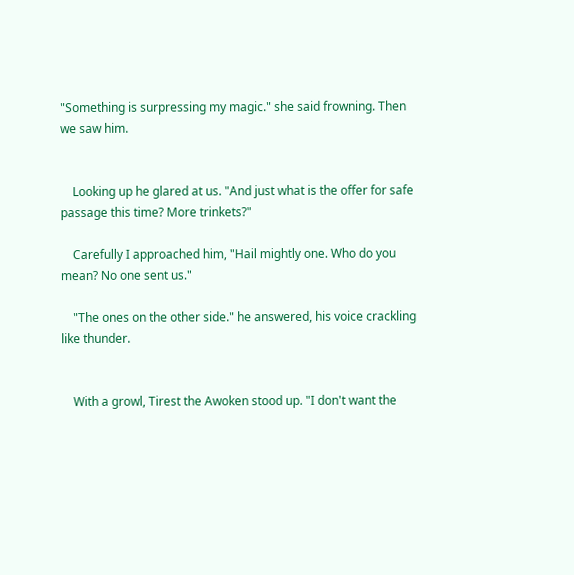"Something is surpressing my magic." she said frowning. Then we saw him.


    Looking up he glared at us. "And just what is the offer for safe passage this time? More trinkets?"

    Carefully I approached him, "Hail mightly one. Who do you mean? No one sent us."

    "The ones on the other side." he answered, his voice crackling like thunder.


    With a growl, Tirest the Awoken stood up. "I don't want the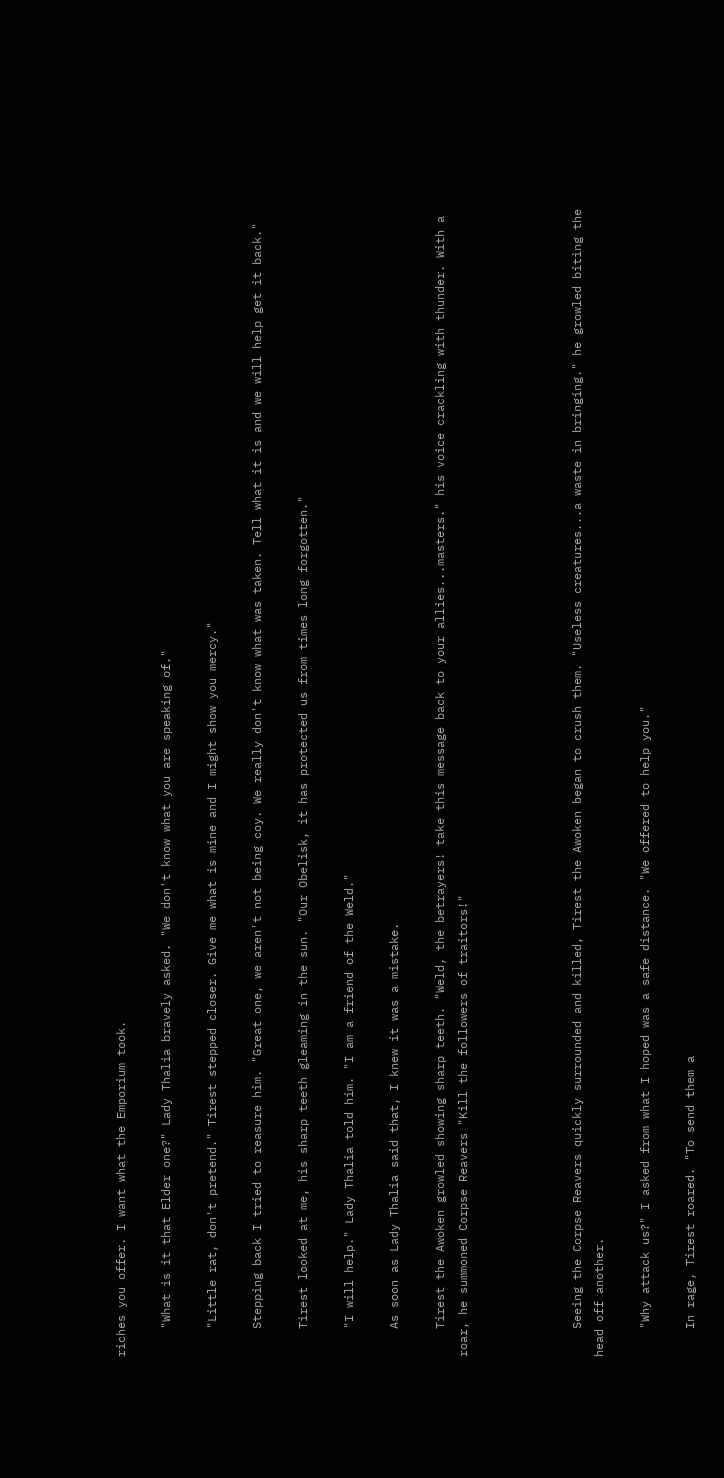riches you offer. I want what the Emporium took.

    "What is it that Elder one?" Lady Thalia bravely asked. "We don't know what you are speaking of."

    "Little rat, don't pretend." Tirest stepped closer. Give me what is mine and I might show you mercy."

    Stepping back I tried to reasure him. "Great one, we aren't not being coy. We really don't know what was taken. Tell what it is and we will help get it back."

    Tirest looked at me, his sharp teeth gleaming in the sun. "Our Obelisk, it has protected us from times long forgotten."

    "I will help." Lady Thalia told him. "I am a friend of the Weld."

    As soon as Lady Thalia said that, I knew it was a mistake.

    Tirest the Awoken growled showing sharp teeth. "Weld, the betrayers! take this message back to your allies...masters." his voice crackling with thunder. With a roar, he summoned Corpse Reavers "Kill the followers of traitors!"




    Seeing the Corpse Reavers quickly surrounded and killed, Tirest the Awoken began to crush them. "Useless creatures...a waste in bringing." he growled biting the head off another.

    "Why attack us?" I asked from what I hoped was a safe distance. "We offered to help you."

    In rage, Tirest roared. "To send them a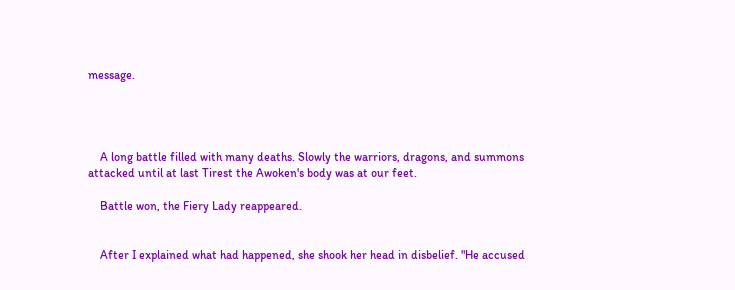message.




    A long battle filled with many deaths. Slowly the warriors, dragons, and summons attacked until at last Tirest the Awoken's body was at our feet.

    Battle won, the Fiery Lady reappeared.


    After I explained what had happened, she shook her head in disbelief. "He accused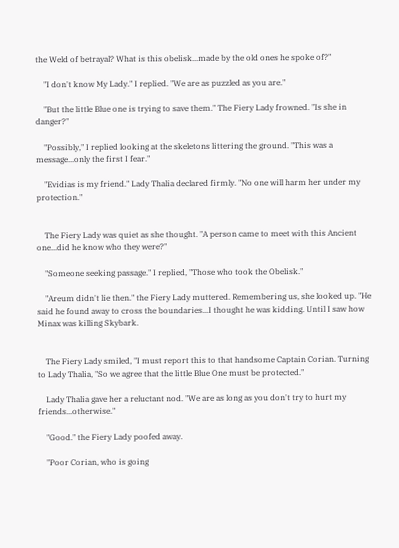the Weld of betrayal? What is this obelisk...made by the old ones he spoke of?"

    "I don't know My Lady." I replied. "We are as puzzled as you are."

    "But the little Blue one is trying to save them." The Fiery Lady frowned. "Is she in danger?"

    "Possibly," I replied looking at the skeletons littering the ground. "This was a message...only the first I fear."

    "Evidias is my friend." Lady Thalia declared firmly. "No one will harm her under my protection."


    The Fiery Lady was quiet as she thought. "A person came to meet with this Ancient one...did he know who they were?"

    "Someone seeking passage." I replied, "Those who took the Obelisk."

    "Areum didn't lie then." the Fiery Lady muttered. Remembering us, she looked up. "He said he found away to cross the boundaries...I thought he was kidding. Until I saw how Minax was killing Skybark.


    The Fiery Lady smiled, "I must report this to that handsome Captain Corian. Turning to Lady Thalia, "So we agree that the little Blue One must be protected."

    Lady Thalia gave her a reluctant nod. "We are as long as you don't try to hurt my friends...otherwise."

    "Good." the Fiery Lady poofed away.

    "Poor Corian, who is going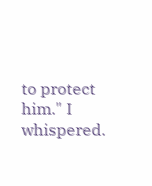to protect him." I whispered.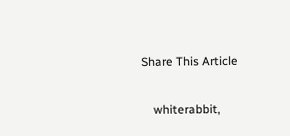Share This Article

    whiterabbit,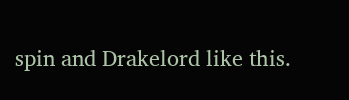spin and Drakelord like this.